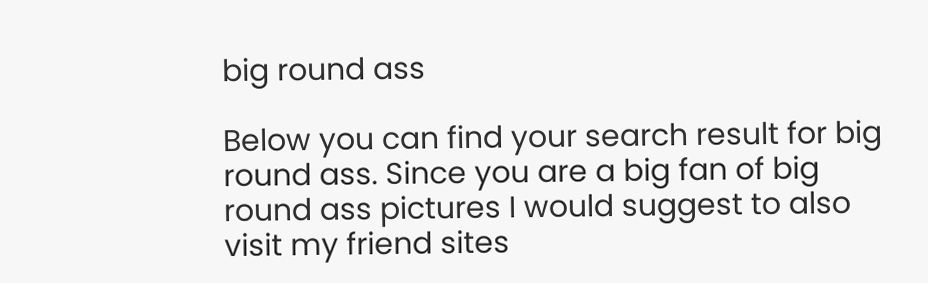big round ass

Below you can find your search result for big round ass. Since you are a big fan of big round ass pictures I would suggest to also visit my friend sites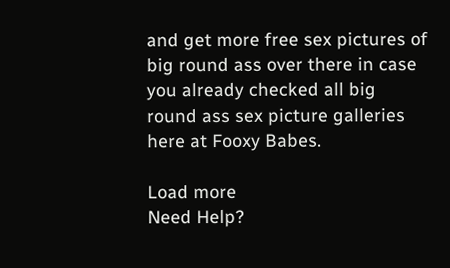and get more free sex pictures of big round ass over there in case you already checked all big round ass sex picture galleries here at Fooxy Babes.

Load more
Need Help?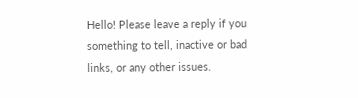Hello! Please leave a reply if you something to tell, inactive or bad links, or any other issues.